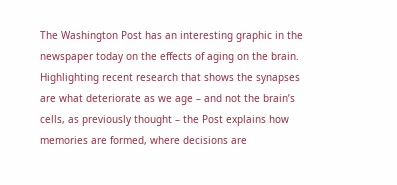The Washington Post has an interesting graphic in the newspaper today on the effects of aging on the brain. Highlighting recent research that shows the synapses are what deteriorate as we age – and not the brain’s cells, as previously thought – the Post explains how memories are formed, where decisions are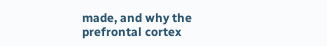made, and why the prefrontal cortex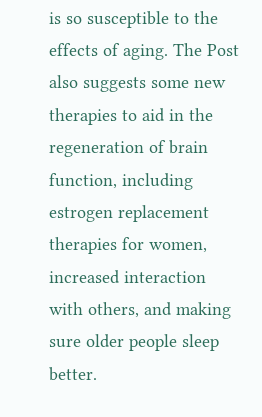is so susceptible to the effects of aging. The Post also suggests some new therapies to aid in the regeneration of brain function, including estrogen replacement therapies for women, increased interaction with others, and making sure older people sleep better.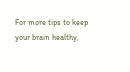For more tips to keep your brain healthy,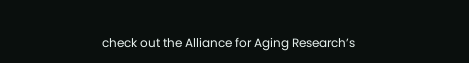check out the Alliance for Aging Research’s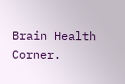Brain Health Corner.